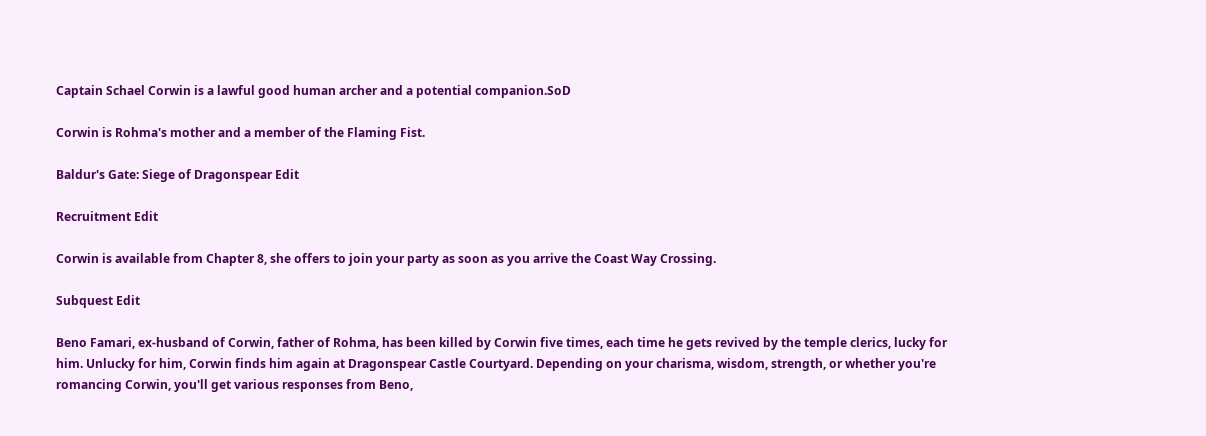Captain Schael Corwin is a lawful good human archer and a potential companion.SoD

Corwin is Rohma's mother and a member of the Flaming Fist.

Baldur's Gate: Siege of Dragonspear Edit

Recruitment Edit

Corwin is available from Chapter 8, she offers to join your party as soon as you arrive the Coast Way Crossing.

Subquest Edit

Beno Famari, ex-husband of Corwin, father of Rohma, has been killed by Corwin five times, each time he gets revived by the temple clerics, lucky for him. Unlucky for him, Corwin finds him again at Dragonspear Castle Courtyard. Depending on your charisma, wisdom, strength, or whether you're romancing Corwin, you'll get various responses from Beno,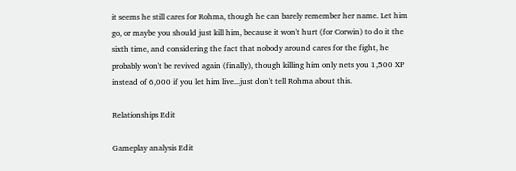it seems he still cares for Rohma, though he can barely remember her name. Let him go, or maybe you should just kill him, because it won't hurt (for Corwin) to do it the sixth time, and considering the fact that nobody around cares for the fight, he probably won't be revived again (finally), though killing him only nets you 1,500 XP instead of 6,000 if you let him live...just don't tell Rohma about this.

Relationships Edit

Gameplay analysis Edit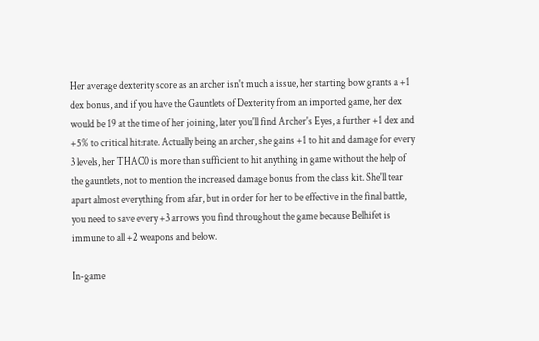Her average dexterity score as an archer isn't much a issue, her starting bow grants a +1 dex bonus, and if you have the Gauntlets of Dexterity from an imported game, her dex would be 19 at the time of her joining, later you'll find Archer's Eyes, a further +1 dex and +5% to critical hit:rate. Actually being an archer, she gains +1 to hit and damage for every 3 levels, her THAC0 is more than sufficient to hit anything in game without the help of the gauntlets, not to mention the increased damage bonus from the class kit. She'll tear apart almost everything from afar, but in order for her to be effective in the final battle, you need to save every +3 arrows you find throughout the game because Belhifet is immune to all +2 weapons and below.

In-game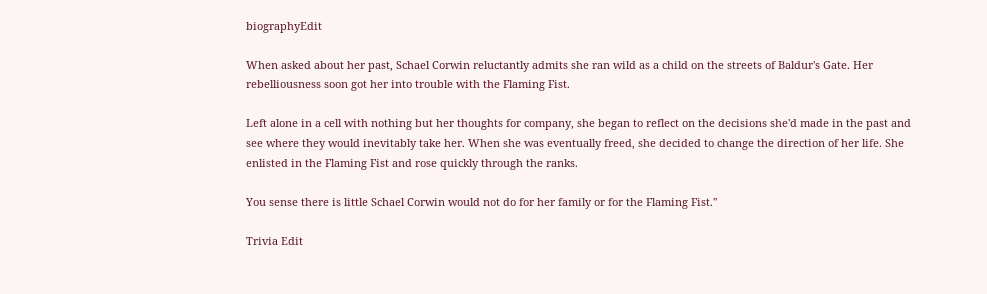biographyEdit

When asked about her past, Schael Corwin reluctantly admits she ran wild as a child on the streets of Baldur's Gate. Her rebelliousness soon got her into trouble with the Flaming Fist.

Left alone in a cell with nothing but her thoughts for company, she began to reflect on the decisions she'd made in the past and see where they would inevitably take her. When she was eventually freed, she decided to change the direction of her life. She enlisted in the Flaming Fist and rose quickly through the ranks.

You sense there is little Schael Corwin would not do for her family or for the Flaming Fist.''

Trivia Edit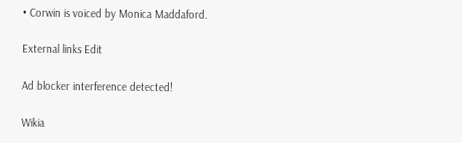• Corwin is voiced by Monica Maddaford.

External links Edit

Ad blocker interference detected!

Wikia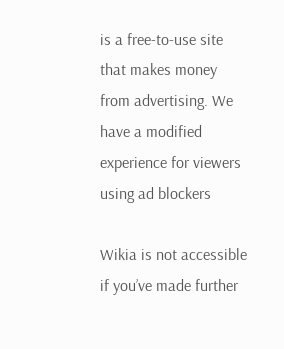is a free-to-use site that makes money from advertising. We have a modified experience for viewers using ad blockers

Wikia is not accessible if you’ve made further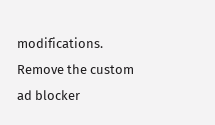modifications. Remove the custom ad blocker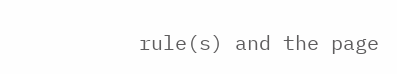rule(s) and the page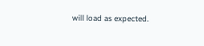will load as expected.